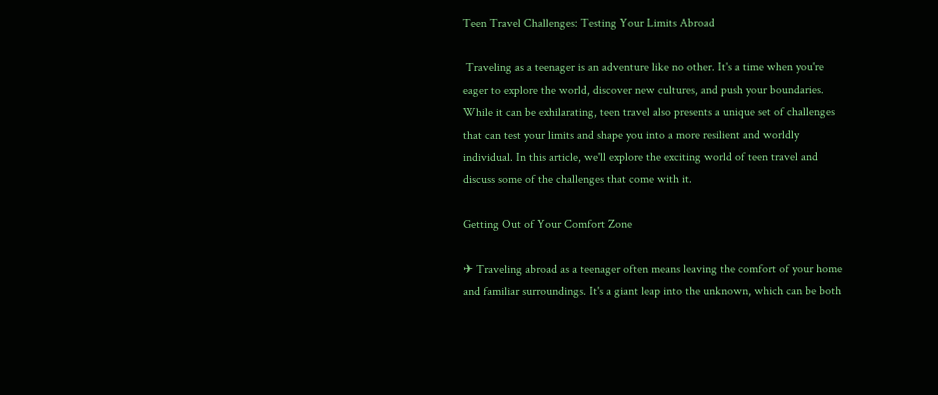Teen Travel Challenges: Testing Your Limits Abroad

 Traveling as a teenager is an adventure like no other. It's a time when you're eager to explore the world, discover new cultures, and push your boundaries. While it can be exhilarating, teen travel also presents a unique set of challenges that can test your limits and shape you into a more resilient and worldly individual. In this article, we'll explore the exciting world of teen travel and discuss some of the challenges that come with it.

Getting Out of Your Comfort Zone

✈ Traveling abroad as a teenager often means leaving the comfort of your home and familiar surroundings. It's a giant leap into the unknown, which can be both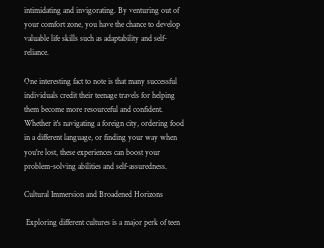intimidating and invigorating. By venturing out of your comfort zone, you have the chance to develop valuable life skills such as adaptability and self-reliance.

One interesting fact to note is that many successful individuals credit their teenage travels for helping them become more resourceful and confident. Whether it's navigating a foreign city, ordering food in a different language, or finding your way when you're lost, these experiences can boost your problem-solving abilities and self-assuredness.

Cultural Immersion and Broadened Horizons

 Exploring different cultures is a major perk of teen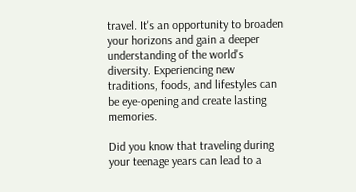travel. It's an opportunity to broaden your horizons and gain a deeper understanding of the world's diversity. Experiencing new traditions, foods, and lifestyles can be eye-opening and create lasting memories.

Did you know that traveling during your teenage years can lead to a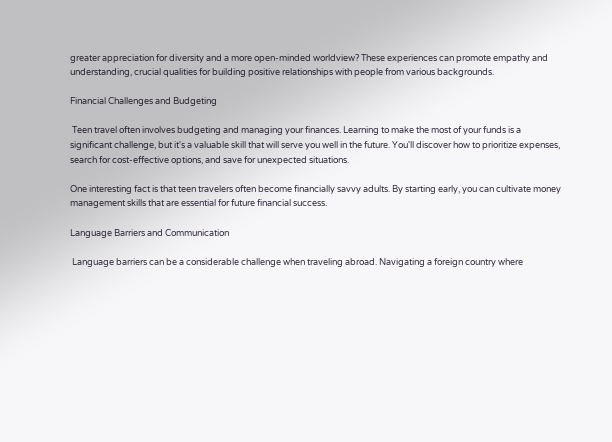greater appreciation for diversity and a more open-minded worldview? These experiences can promote empathy and understanding, crucial qualities for building positive relationships with people from various backgrounds.

Financial Challenges and Budgeting

 Teen travel often involves budgeting and managing your finances. Learning to make the most of your funds is a significant challenge, but it's a valuable skill that will serve you well in the future. You'll discover how to prioritize expenses, search for cost-effective options, and save for unexpected situations.

One interesting fact is that teen travelers often become financially savvy adults. By starting early, you can cultivate money management skills that are essential for future financial success.

Language Barriers and Communication

 Language barriers can be a considerable challenge when traveling abroad. Navigating a foreign country where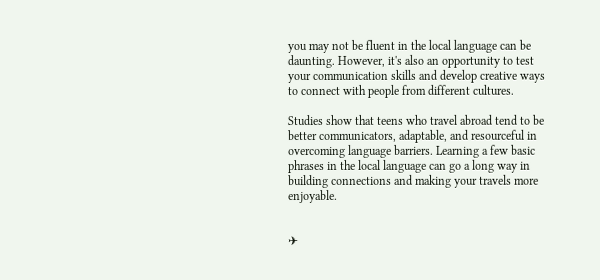you may not be fluent in the local language can be daunting. However, it's also an opportunity to test your communication skills and develop creative ways to connect with people from different cultures.

Studies show that teens who travel abroad tend to be better communicators, adaptable, and resourceful in overcoming language barriers. Learning a few basic phrases in the local language can go a long way in building connections and making your travels more enjoyable.


✈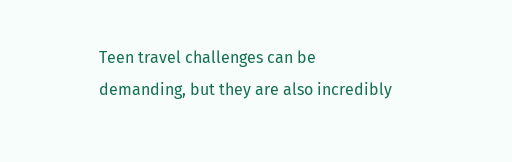Teen travel challenges can be demanding, but they are also incredibly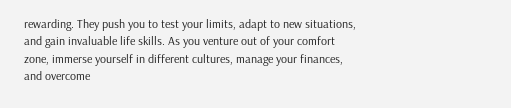rewarding. They push you to test your limits, adapt to new situations, and gain invaluable life skills. As you venture out of your comfort zone, immerse yourself in different cultures, manage your finances, and overcome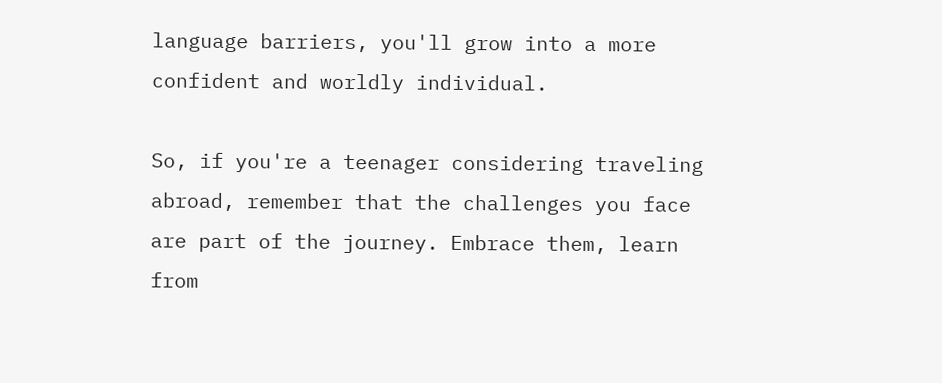language barriers, you'll grow into a more confident and worldly individual.

So, if you're a teenager considering traveling abroad, remember that the challenges you face are part of the journey. Embrace them, learn from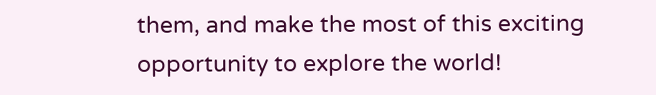them, and make the most of this exciting opportunity to explore the world!